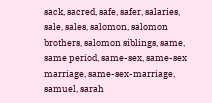sack, sacred, safe, safer, salaries, sale, sales, salomon, salomon brothers, salomon siblings, same, same period, same-sex, same-sex marriage, same-sex-marriage, samuel, sarah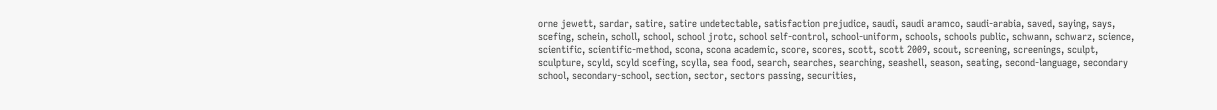orne jewett, sardar, satire, satire undetectable, satisfaction prejudice, saudi, saudi aramco, saudi-arabia, saved, saying, says, scefing, schein, scholl, school, school jrotc, school self-control, school-uniform, schools, schools public, schwann, schwarz, science, scientific, scientific-method, scona, scona academic, score, scores, scott, scott 2009, scout, screening, screenings, sculpt, sculpture, scyld, scyld scefing, scylla, sea food, search, searches, searching, seashell, season, seating, second-language, secondary school, secondary-school, section, sector, sectors passing, securities,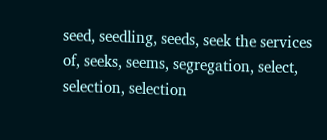seed, seedling, seeds, seek the services of, seeks, seems, segregation, select, selection, selection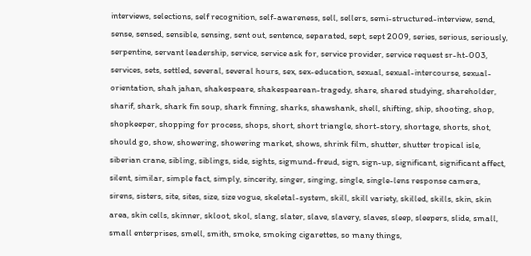interviews, selections, self recognition, self-awareness, sell, sellers, semi-structured-interview, send, sense, sensed, sensible, sensing, sent out, sentence, separated, sept, sept 2009, series, serious, seriously, serpentine, servant leadership, service, service ask for, service provider, service request sr-ht-003, services, sets, settled, several, several hours, sex, sex-education, sexual, sexual-intercourse, sexual-orientation, shah jahan, shakespeare, shakespearean-tragedy, share, shared studying, shareholder, sharif, shark, shark fin soup, shark finning, sharks, shawshank, shell, shifting, ship, shooting, shop, shopkeeper, shopping for process, shops, short, short triangle, short-story, shortage, shorts, shot, should go, show, showering, showering market, shows, shrink film, shutter, shutter tropical isle, siberian crane, sibling, siblings, side, sights, sigmund-freud, sign, sign-up, significant, significant affect, silent, similar, simple fact, simply, sincerity, singer, singing, single, single-lens response camera, sirens, sisters, site, sites, size, size vogue, skeletal-system, skill, skill variety, skilled, skills, skin, skin area, skin cells, skinner, skloot, skol, slang, slater, slave, slavery, slaves, sleep, sleepers, slide, small, small enterprises, smell, smith, smoke, smoking cigarettes, so many things,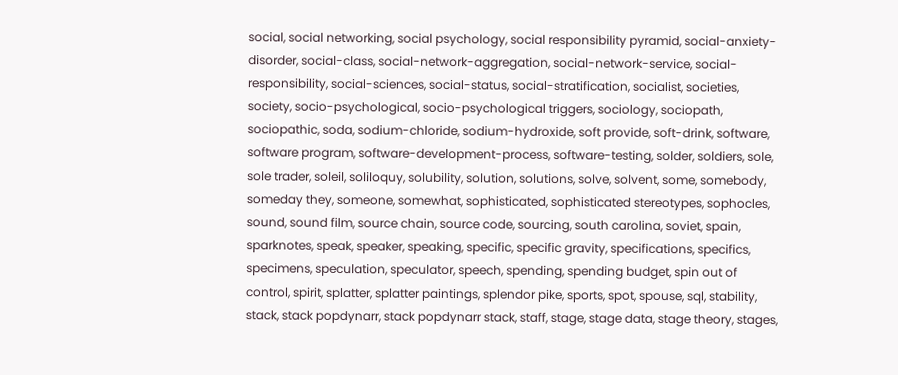social, social networking, social psychology, social responsibility pyramid, social-anxiety-disorder, social-class, social-network-aggregation, social-network-service, social-responsibility, social-sciences, social-status, social-stratification, socialist, societies, society, socio-psychological, socio-psychological triggers, sociology, sociopath, sociopathic, soda, sodium-chloride, sodium-hydroxide, soft provide, soft-drink, software, software program, software-development-process, software-testing, solder, soldiers, sole, sole trader, soleil, soliloquy, solubility, solution, solutions, solve, solvent, some, somebody, someday they, someone, somewhat, sophisticated, sophisticated stereotypes, sophocles, sound, sound film, source chain, source code, sourcing, south carolina, soviet, spain, sparknotes, speak, speaker, speaking, specific, specific gravity, specifications, specifics, specimens, speculation, speculator, speech, spending, spending budget, spin out of control, spirit, splatter, splatter paintings, splendor pike, sports, spot, spouse, sql, stability, stack, stack popdynarr, stack popdynarr stack, staff, stage, stage data, stage theory, stages,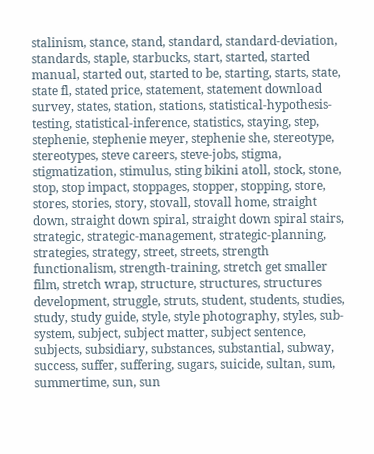stalinism, stance, stand, standard, standard-deviation, standards, staple, starbucks, start, started, started manual, started out, started to be, starting, starts, state, state fl, stated price, statement, statement download survey, states, station, stations, statistical-hypothesis-testing, statistical-inference, statistics, staying, step, stephenie, stephenie meyer, stephenie she, stereotype, stereotypes, steve careers, steve-jobs, stigma, stigmatization, stimulus, sting bikini atoll, stock, stone, stop, stop impact, stoppages, stopper, stopping, store, stores, stories, story, stovall, stovall home, straight down, straight down spiral, straight down spiral stairs, strategic, strategic-management, strategic-planning, strategies, strategy, street, streets, strength functionalism, strength-training, stretch get smaller film, stretch wrap, structure, structures, structures development, struggle, struts, student, students, studies, study, study guide, style, style photography, styles, sub-system, subject, subject matter, subject sentence, subjects, subsidiary, substances, substantial, subway, success, suffer, suffering, sugars, suicide, sultan, sum, summertime, sun, sun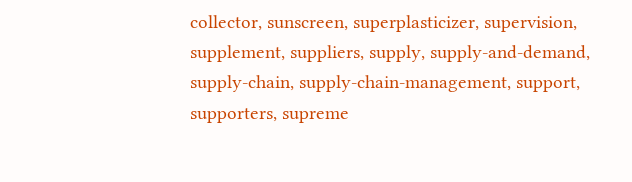collector, sunscreen, superplasticizer, supervision, supplement, suppliers, supply, supply-and-demand, supply-chain, supply-chain-management, support, supporters, supreme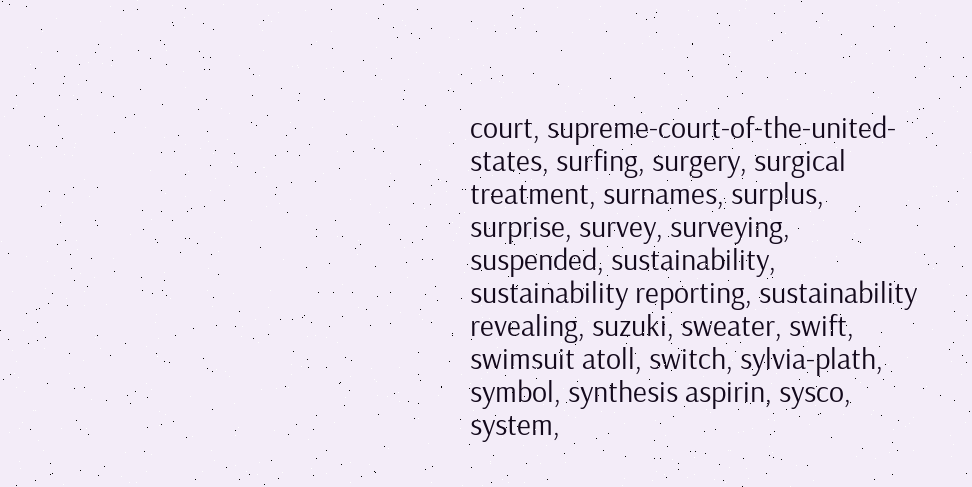court, supreme-court-of-the-united-states, surfing, surgery, surgical treatment, surnames, surplus, surprise, survey, surveying, suspended, sustainability, sustainability reporting, sustainability revealing, suzuki, sweater, swift, swimsuit atoll, switch, sylvia-plath, symbol, synthesis aspirin, sysco, system,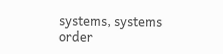systems, systems order